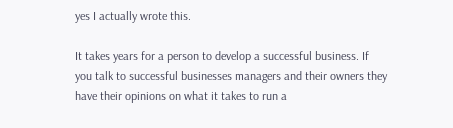yes I actually wrote this.

It takes years for a person to develop a successful business. If you talk to successful businesses managers and their owners they have their opinions on what it takes to run a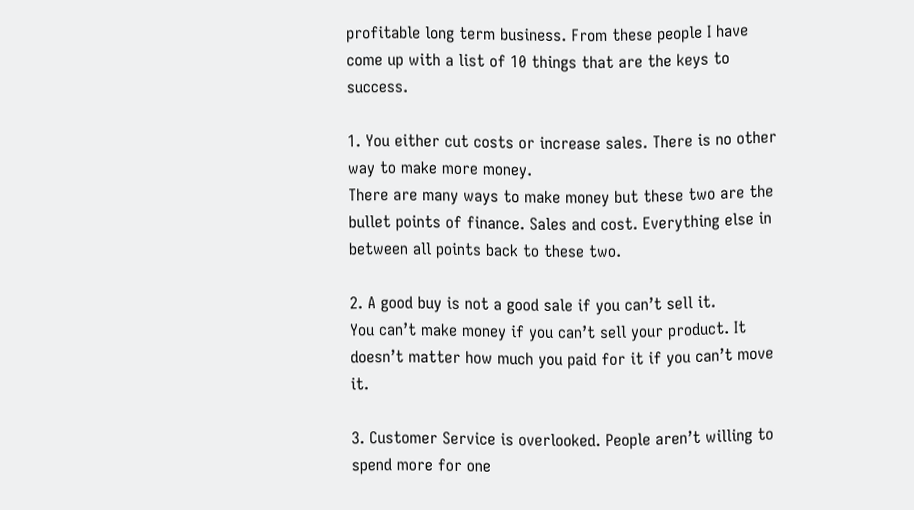profitable long term business. From these people I have come up with a list of 10 things that are the keys to success.

1. You either cut costs or increase sales. There is no other way to make more money.
There are many ways to make money but these two are the bullet points of finance. Sales and cost. Everything else in between all points back to these two.

2. A good buy is not a good sale if you can’t sell it.
You can’t make money if you can’t sell your product. It doesn’t matter how much you paid for it if you can’t move it.

3. Customer Service is overlooked. People aren’t willing to spend more for one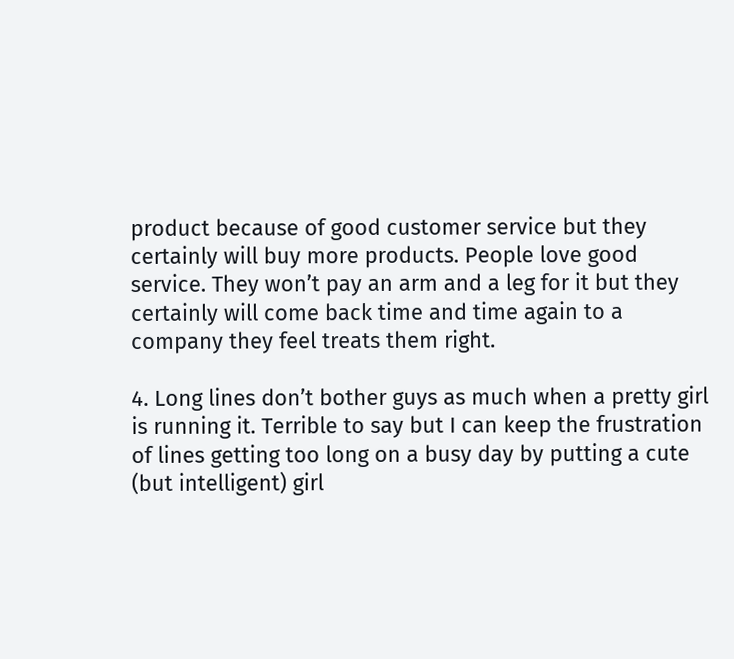product because of good customer service but they certainly will buy more products. People love good service. They won’t pay an arm and a leg for it but they certainly will come back time and time again to a company they feel treats them right.

4. Long lines don’t bother guys as much when a pretty girl is running it. Terrible to say but I can keep the frustration of lines getting too long on a busy day by putting a cute (but intelligent) girl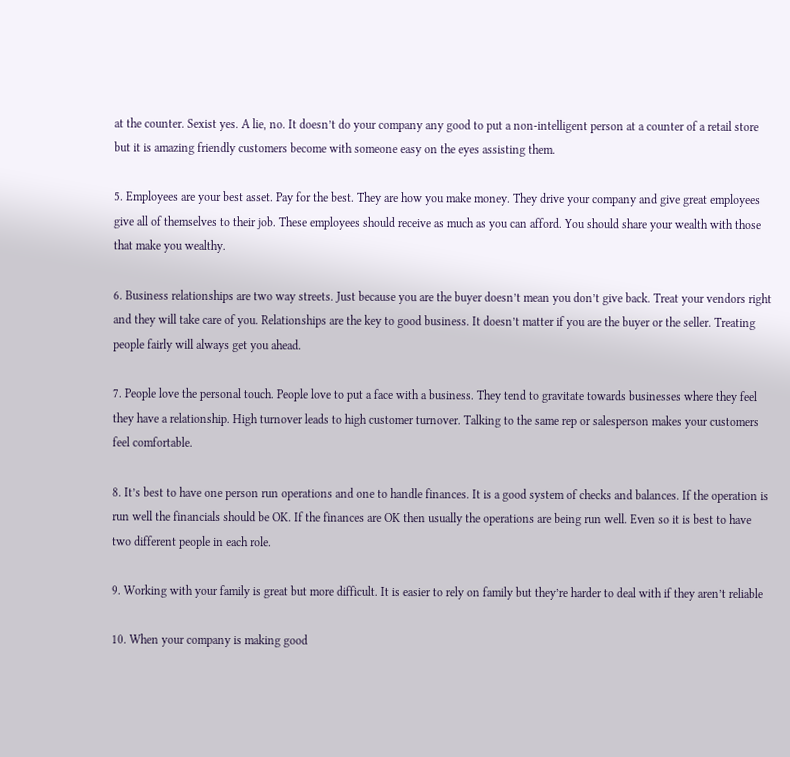at the counter. Sexist yes. A lie, no. It doesn’t do your company any good to put a non-intelligent person at a counter of a retail store but it is amazing friendly customers become with someone easy on the eyes assisting them.

5. Employees are your best asset. Pay for the best. They are how you make money. They drive your company and give great employees give all of themselves to their job. These employees should receive as much as you can afford. You should share your wealth with those that make you wealthy.

6. Business relationships are two way streets. Just because you are the buyer doesn’t mean you don’t give back. Treat your vendors right and they will take care of you. Relationships are the key to good business. It doesn’t matter if you are the buyer or the seller. Treating people fairly will always get you ahead.

7. People love the personal touch. People love to put a face with a business. They tend to gravitate towards businesses where they feel they have a relationship. High turnover leads to high customer turnover. Talking to the same rep or salesperson makes your customers feel comfortable.

8. It’s best to have one person run operations and one to handle finances. It is a good system of checks and balances. If the operation is run well the financials should be OK. If the finances are OK then usually the operations are being run well. Even so it is best to have two different people in each role.

9. Working with your family is great but more difficult. It is easier to rely on family but they’re harder to deal with if they aren’t reliable

10. When your company is making good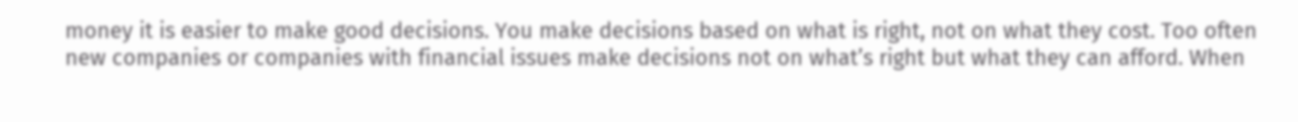money it is easier to make good decisions. You make decisions based on what is right, not on what they cost. Too often new companies or companies with financial issues make decisions not on what’s right but what they can afford. When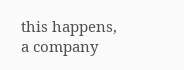this happens, a company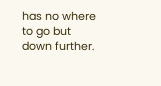has no where to go but down further.